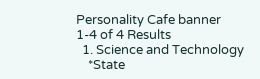Personality Cafe banner
1-4 of 4 Results
  1. Science and Technology
    *State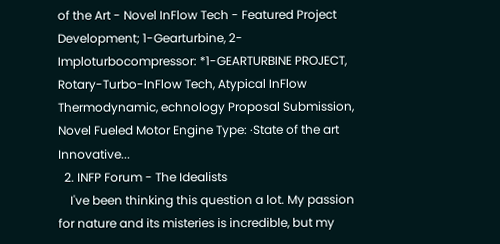of the Art - Novel InFlow Tech - Featured Project Development; 1-Gearturbine, 2-Imploturbocompressor: *1-GEARTURBINE PROJECT, Rotary-Turbo-InFlow Tech, Atypical InFlow Thermodynamic, echnology Proposal Submission, Novel Fueled Motor Engine Type: ·State of the art Innovative...
  2. INFP Forum - The Idealists
    I've been thinking this question a lot. My passion for nature and its misteries is incredible, but my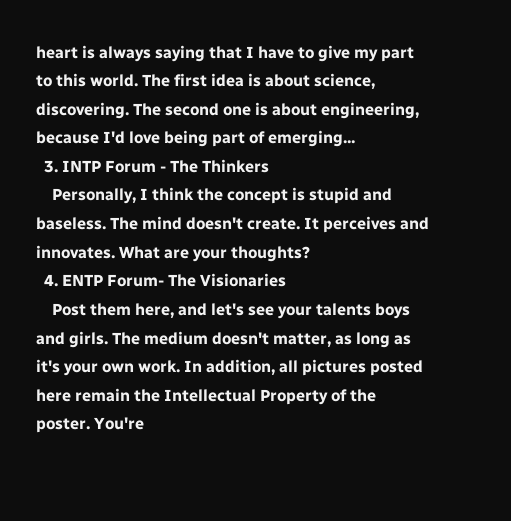heart is always saying that I have to give my part to this world. The first idea is about science, discovering. The second one is about engineering, because I'd love being part of emerging...
  3. INTP Forum - The Thinkers
    Personally, I think the concept is stupid and baseless. The mind doesn't create. It perceives and innovates. What are your thoughts?
  4. ENTP Forum- The Visionaries
    Post them here, and let's see your talents boys and girls. The medium doesn't matter, as long as it's your own work. In addition, all pictures posted here remain the Intellectual Property of the poster. You're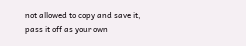not allowed to copy and save it, pass it off as your own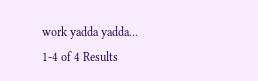work yadda yadda...
1-4 of 4 Results